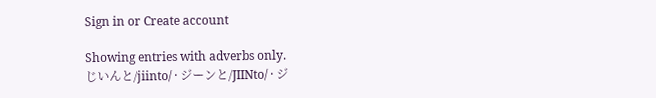Sign in or Create account

Showing entries with adverbs only.
じいんと/jiinto/ · ジーンと/JIINto/ · ジ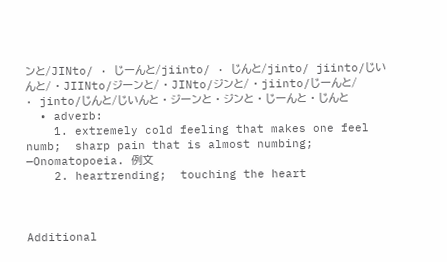ンと/JINto/ · じーんと/jiinto/ · じんと/jinto/ jiinto/じいんと/ · JIINto/ジーンと/ · JINto/ジンと/ · jiinto/じーんと/ · jinto/じんと/じいんと · ジーンと · ジンと · じーんと · じんと
  • adverb:
    1. extremely cold feeling that makes one feel numb;  sharp pain that is almost numbing;  —Onomatopoeia. 例文
    2. heartrending;  touching the heart



Additional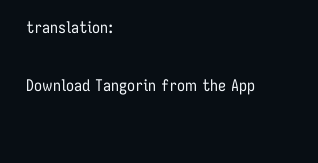translation:

Download Tangorin from the App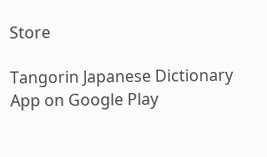Store

Tangorin Japanese Dictionary App on Google Play